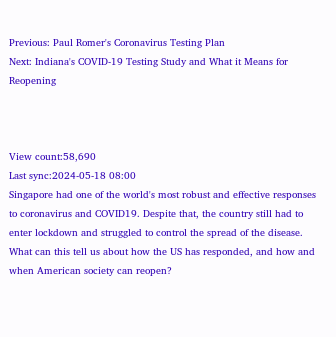Previous: Paul Romer's Coronavirus Testing Plan
Next: Indiana's COVID-19 Testing Study and What it Means for Reopening



View count:58,690
Last sync:2024-05-18 08:00
Singapore had one of the world's most robust and effective responses to coronavirus and COVID19. Despite that, the country still had to enter lockdown and struggled to control the spread of the disease. What can this tell us about how the US has responded, and how and when American society can reopen?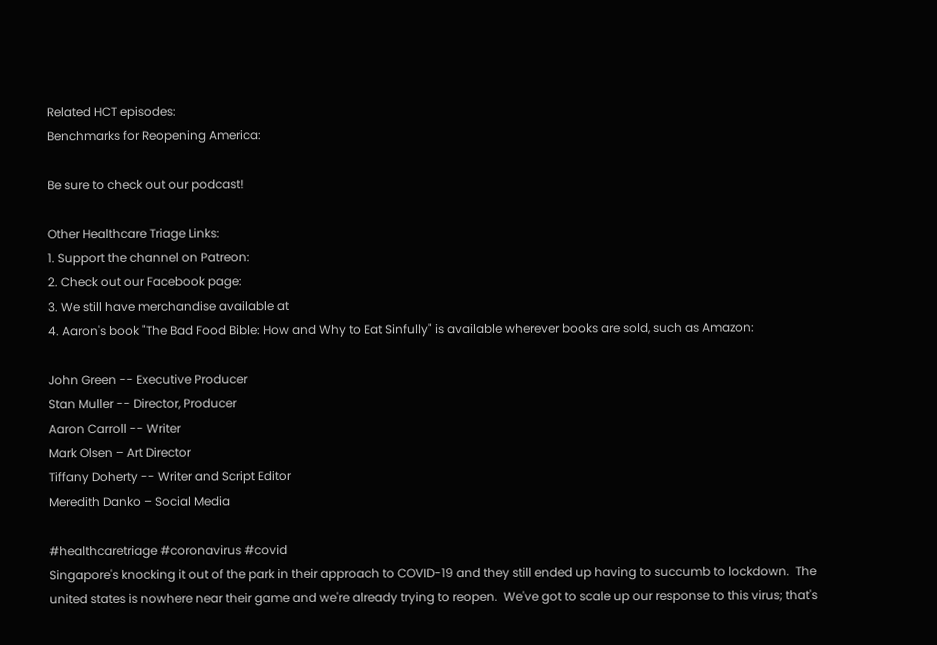Related HCT episodes:
Benchmarks for Reopening America:

Be sure to check out our podcast!

Other Healthcare Triage Links:
1. Support the channel on Patreon:
2. Check out our Facebook page:
3. We still have merchandise available at
4. Aaron's book "The Bad Food Bible: How and Why to Eat Sinfully" is available wherever books are sold, such as Amazon:

John Green -- Executive Producer
Stan Muller -- Director, Producer
Aaron Carroll -- Writer
Mark Olsen – Art Director
Tiffany Doherty -- Writer and Script Editor
Meredith Danko – Social Media

#healthcaretriage #coronavirus #covid
Singapore's knocking it out of the park in their approach to COVID-19 and they still ended up having to succumb to lockdown.  The united states is nowhere near their game and we're already trying to reopen.  We've got to scale up our response to this virus; that's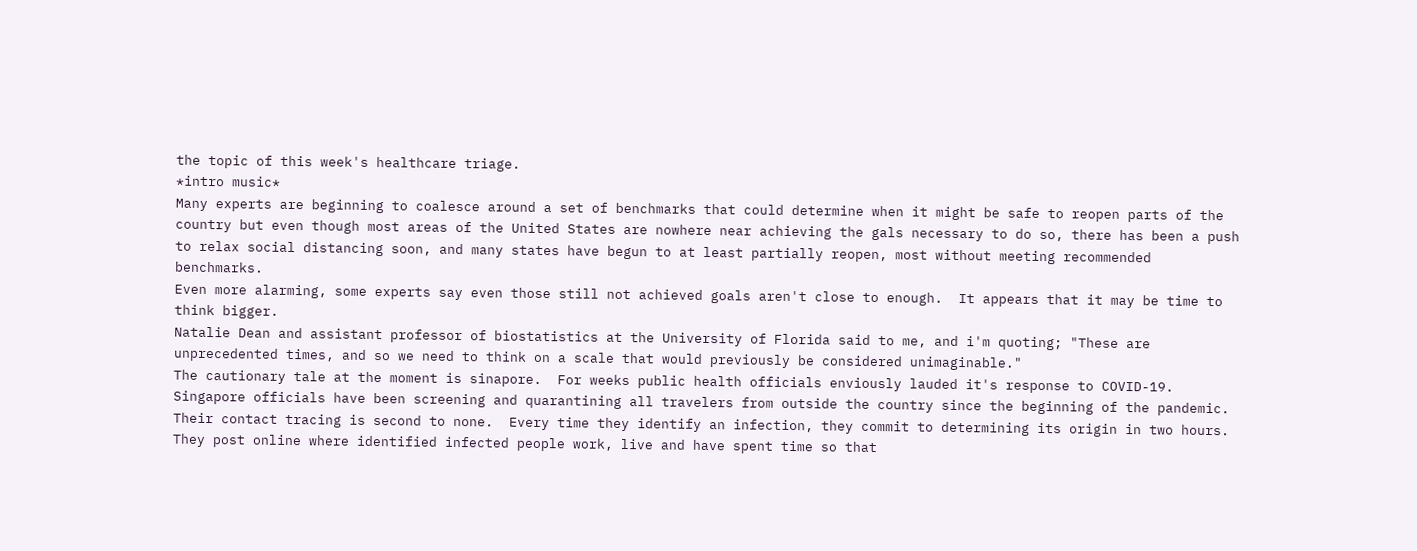the topic of this week's healthcare triage.
*intro music*
Many experts are beginning to coalesce around a set of benchmarks that could determine when it might be safe to reopen parts of the country but even though most areas of the United States are nowhere near achieving the gals necessary to do so, there has been a push to relax social distancing soon, and many states have begun to at least partially reopen, most without meeting recommended benchmarks.
Even more alarming, some experts say even those still not achieved goals aren't close to enough.  It appears that it may be time to think bigger.
Natalie Dean and assistant professor of biostatistics at the University of Florida said to me, and i'm quoting; "These are unprecedented times, and so we need to think on a scale that would previously be considered unimaginable."
The cautionary tale at the moment is sinapore.  For weeks public health officials enviously lauded it's response to COVID-19.  Singapore officials have been screening and quarantining all travelers from outside the country since the beginning of the pandemic.  Their contact tracing is second to none.  Every time they identify an infection, they commit to determining its origin in two hours.  They post online where identified infected people work, live and have spent time so that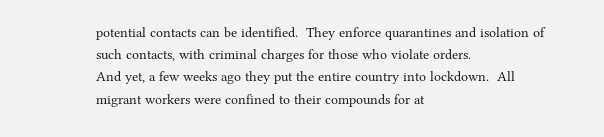potential contacts can be identified.  They enforce quarantines and isolation of such contacts, with criminal charges for those who violate orders.
And yet, a few weeks ago they put the entire country into lockdown.  All migrant workers were confined to their compounds for at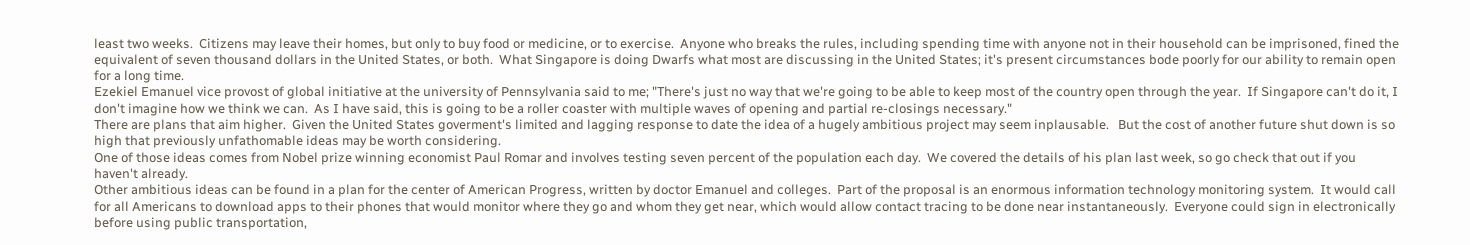least two weeks.  Citizens may leave their homes, but only to buy food or medicine, or to exercise.  Anyone who breaks the rules, including spending time with anyone not in their household can be imprisoned, fined the equivalent of seven thousand dollars in the United States, or both.  What Singapore is doing Dwarfs what most are discussing in the United States; it's present circumstances bode poorly for our ability to remain open for a long time.
Ezekiel Emanuel vice provost of global initiative at the university of Pennsylvania said to me; "There's just no way that we're going to be able to keep most of the country open through the year.  If Singapore can't do it, I don't imagine how we think we can.  As I have said, this is going to be a roller coaster with multiple waves of opening and partial re-closings necessary."
There are plans that aim higher.  Given the United States goverment's limited and lagging response to date the idea of a hugely ambitious project may seem inplausable.   But the cost of another future shut down is so high that previously unfathomable ideas may be worth considering.
One of those ideas comes from Nobel prize winning economist Paul Romar and involves testing seven percent of the population each day.  We covered the details of his plan last week, so go check that out if you haven't already.
Other ambitious ideas can be found in a plan for the center of American Progress, written by doctor Emanuel and colleges.  Part of the proposal is an enormous information technology monitoring system.  It would call for all Americans to download apps to their phones that would monitor where they go and whom they get near, which would allow contact tracing to be done near instantaneously.  Everyone could sign in electronically before using public transportation,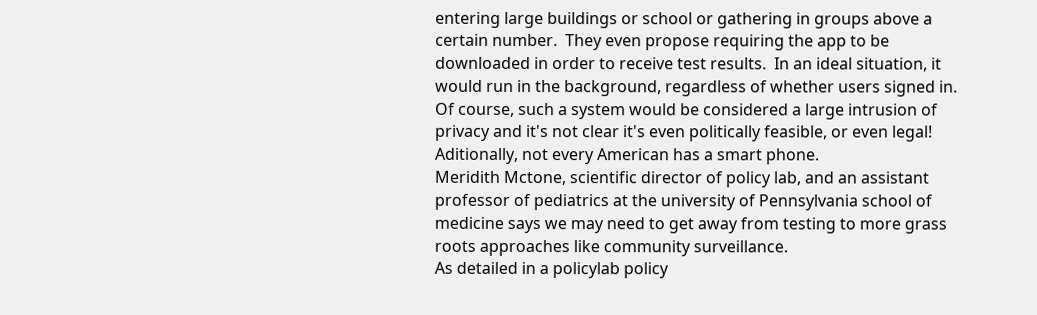entering large buildings or school or gathering in groups above a certain number.  They even propose requiring the app to be downloaded in order to receive test results.  In an ideal situation, it would run in the background, regardless of whether users signed in.  Of course, such a system would be considered a large intrusion of privacy and it's not clear it's even politically feasible, or even legal!  Aditionally, not every American has a smart phone.
Meridith Mctone, scientific director of policy lab, and an assistant professor of pediatrics at the university of Pennsylvania school of medicine says we may need to get away from testing to more grass roots approaches like community surveillance.
As detailed in a policylab policy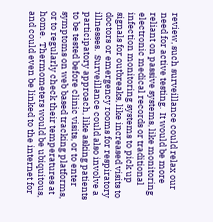review, such surveillance could relax our need for active testing.  It would be more reliant on passive systems, like monitoring electronic medical records or traditional infection monitoring systems to pick up signals for outbreaks, like increased visits to doctors or emergency rooms for respiratory illnesses.  Surveillance could also involve a participatory approach, like asking patients to be tested before clinic visits, or to enter symptoms on web based tracking platforms, or to regularly check their temperatures at home.  Thermometers would be ubiquitous, and could even be linked to the internet for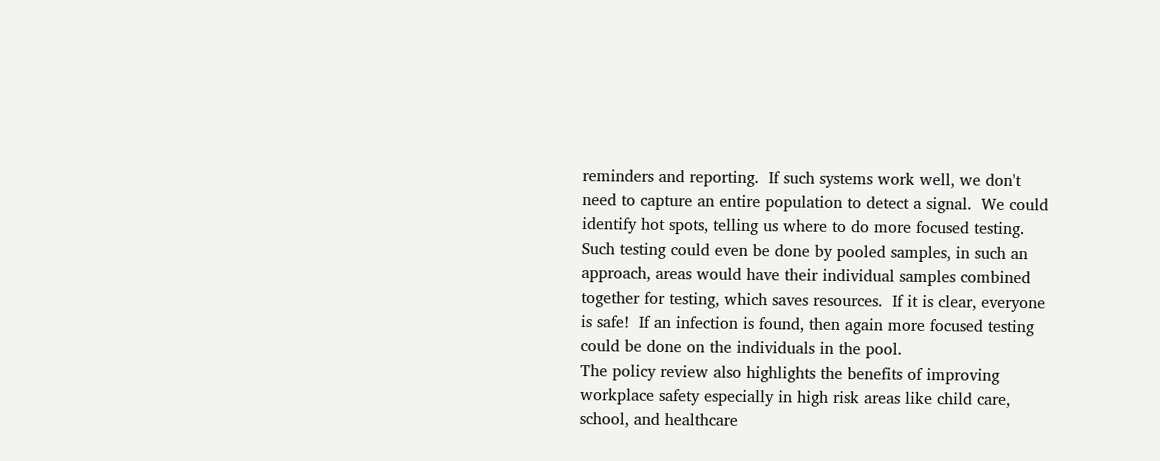reminders and reporting.  If such systems work well, we don't need to capture an entire population to detect a signal.  We could identify hot spots, telling us where to do more focused testing.  Such testing could even be done by pooled samples, in such an approach, areas would have their individual samples combined together for testing, which saves resources.  If it is clear, everyone is safe!  If an infection is found, then again more focused testing could be done on the individuals in the pool.
The policy review also highlights the benefits of improving workplace safety especially in high risk areas like child care, school, and healthcare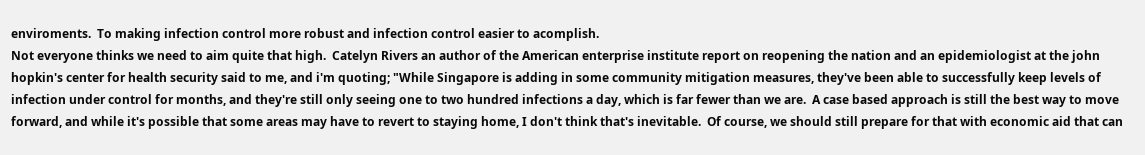enviroments.  To making infection control more robust and infection control easier to acomplish.
Not everyone thinks we need to aim quite that high.  Catelyn Rivers an author of the American enterprise institute report on reopening the nation and an epidemiologist at the john hopkin's center for health security said to me, and i'm quoting; "While Singapore is adding in some community mitigation measures, they've been able to successfully keep levels of infection under control for months, and they're still only seeing one to two hundred infections a day, which is far fewer than we are.  A case based approach is still the best way to move forward, and while it's possible that some areas may have to revert to staying home, I don't think that's inevitable.  Of course, we should still prepare for that with economic aid that can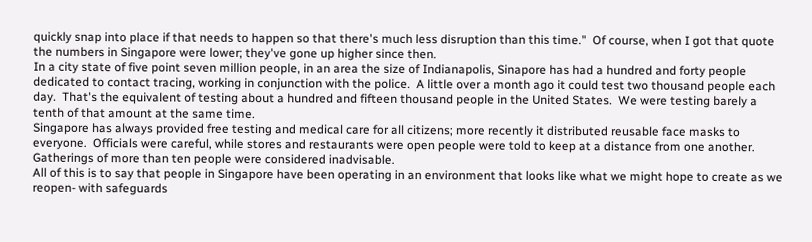quickly snap into place if that needs to happen so that there's much less disruption than this time."  Of course, when I got that quote the numbers in Singapore were lower; they've gone up higher since then.
In a city state of five point seven million people, in an area the size of Indianapolis, Sinapore has had a hundred and forty people dedicated to contact tracing, working in conjunction with the police.  A little over a month ago it could test two thousand people each day.  That's the equivalent of testing about a hundred and fifteen thousand people in the United States.  We were testing barely a tenth of that amount at the same time.
Singapore has always provided free testing and medical care for all citizens; more recently it distributed reusable face masks to everyone.  Officials were careful, while stores and restaurants were open people were told to keep at a distance from one another.  Gatherings of more than ten people were considered inadvisable.
All of this is to say that people in Singapore have been operating in an environment that looks like what we might hope to create as we reopen- with safeguards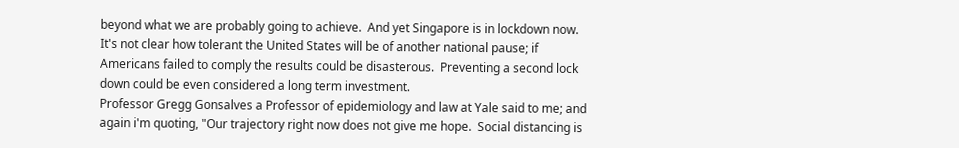beyond what we are probably going to achieve.  And yet Singapore is in lockdown now.
It's not clear how tolerant the United States will be of another national pause; if Americans failed to comply the results could be disasterous.  Preventing a second lock down could be even considered a long term investment.
Professor Gregg Gonsalves a Professor of epidemiology and law at Yale said to me; and again i'm quoting, "Our trajectory right now does not give me hope.  Social distancing is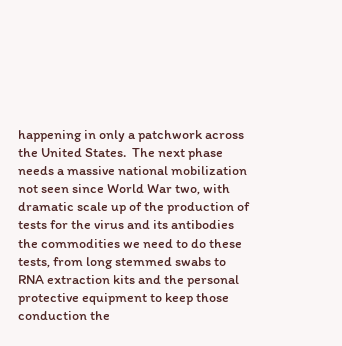happening in only a patchwork across the United States.  The next phase needs a massive national mobilization not seen since World War two, with dramatic scale up of the production of tests for the virus and its antibodies the commodities we need to do these tests, from long stemmed swabs to RNA extraction kits and the personal protective equipment to keep those conduction the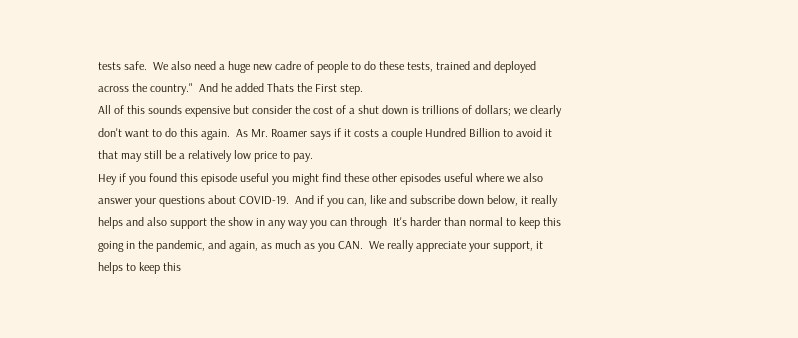tests safe.  We also need a huge new cadre of people to do these tests, trained and deployed across the country."  And he added Thats the First step.
All of this sounds expensive but consider the cost of a shut down is trillions of dollars; we clearly don't want to do this again.  As Mr. Roamer says if it costs a couple Hundred Billion to avoid it that may still be a relatively low price to pay.
Hey if you found this episode useful you might find these other episodes useful where we also answer your questions about COVID-19.  And if you can, like and subscribe down below, it really helps and also support the show in any way you can through  It's harder than normal to keep this going in the pandemic, and again, as much as you CAN.  We really appreciate your support, it helps to keep this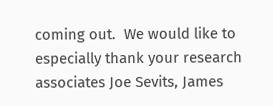coming out.  We would like to especially thank your research associates Joe Sevits, James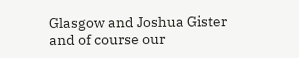Glasgow and Joshua Gister and of course our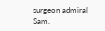surgeon admiral Sam.